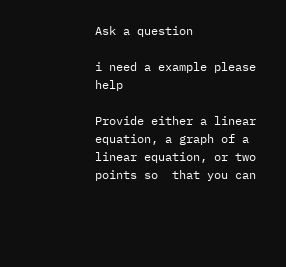Ask a question

i need a example please help

Provide either a linear equation, a graph of a linear equation, or two points so  that you can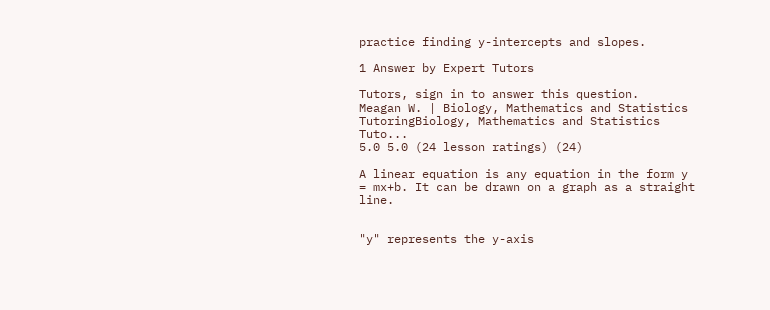practice finding y-intercepts and slopes.

1 Answer by Expert Tutors

Tutors, sign in to answer this question.
Meagan W. | Biology, Mathematics and Statistics TutoringBiology, Mathematics and Statistics Tuto...
5.0 5.0 (24 lesson ratings) (24)

A linear equation is any equation in the form y = mx+b. It can be drawn on a graph as a straight line.


"y" represents the y-axis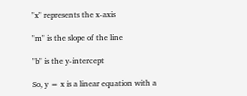"x" represents the x-axis

"m" is the slope of the line

"b" is the y-intercept

So, y = x is a linear equation with a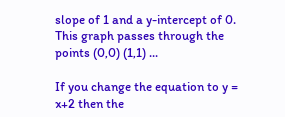slope of 1 and a y-intercept of 0. This graph passes through the points (0,0) (1,1) ...

If you change the equation to y = x+2 then the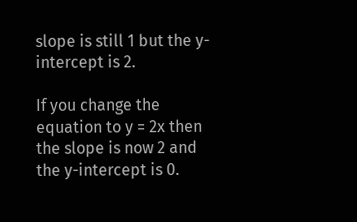slope is still 1 but the y-intercept is 2.

If you change the equation to y = 2x then the slope is now 2 and the y-intercept is 0.